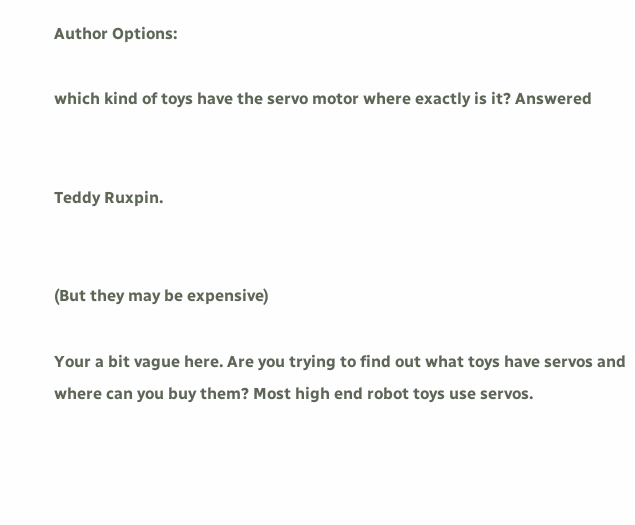Author Options:

which kind of toys have the servo motor where exactly is it? Answered


Teddy Ruxpin.


(But they may be expensive)

Your a bit vague here. Are you trying to find out what toys have servos and where can you buy them? Most high end robot toys use servos.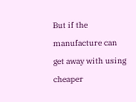But if the manufacture can get away with using cheaper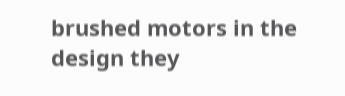brushed motors in the design they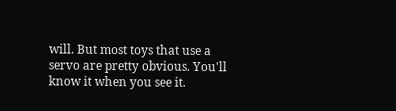will. But most toys that use a servo are pretty obvious. You'll know it when you see it.